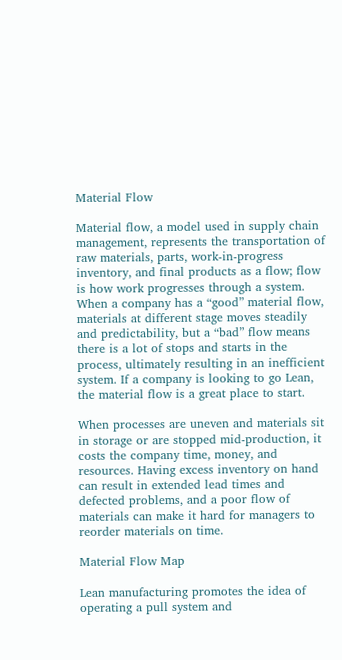Material Flow

Material flow, a model used in supply chain management, represents the transportation of raw materials, parts, work-in-progress inventory, and final products as a flow; flow is how work progresses through a system. When a company has a “good” material flow, materials at different stage moves steadily and predictability, but a “bad” flow means there is a lot of stops and starts in the process, ultimately resulting in an inefficient system. If a company is looking to go Lean, the material flow is a great place to start.

When processes are uneven and materials sit in storage or are stopped mid-production, it costs the company time, money, and resources. Having excess inventory on hand can result in extended lead times and defected problems, and a poor flow of materials can make it hard for managers to reorder materials on time.

Material Flow Map

Lean manufacturing promotes the idea of operating a pull system and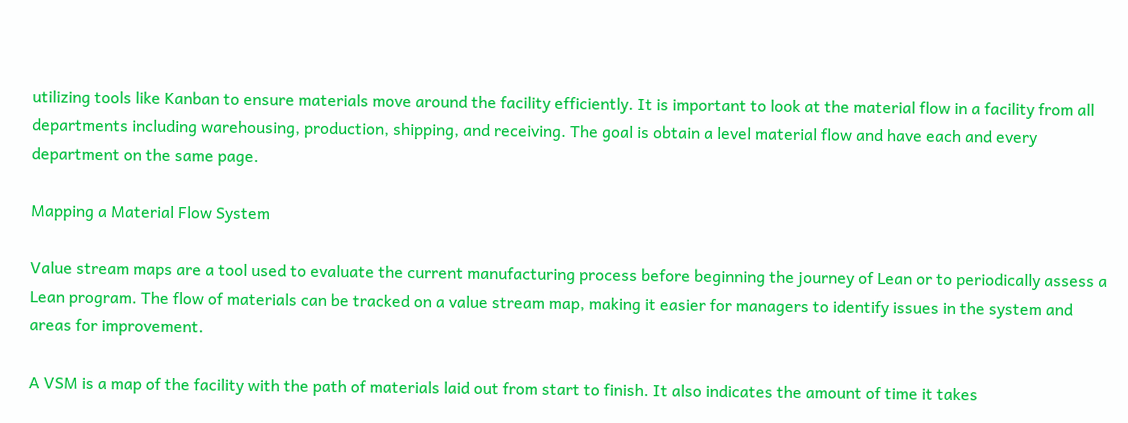utilizing tools like Kanban to ensure materials move around the facility efficiently. It is important to look at the material flow in a facility from all departments including warehousing, production, shipping, and receiving. The goal is obtain a level material flow and have each and every department on the same page.

Mapping a Material Flow System

Value stream maps are a tool used to evaluate the current manufacturing process before beginning the journey of Lean or to periodically assess a Lean program. The flow of materials can be tracked on a value stream map, making it easier for managers to identify issues in the system and areas for improvement.

A VSM is a map of the facility with the path of materials laid out from start to finish. It also indicates the amount of time it takes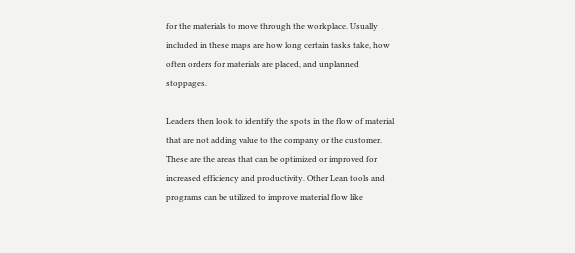for the materials to move through the workplace. Usually included in these maps are how long certain tasks take, how often orders for materials are placed, and unplanned stoppages.

Leaders then look to identify the spots in the flow of material that are not adding value to the company or the customer. These are the areas that can be optimized or improved for increased efficiency and productivity. Other Lean tools and programs can be utilized to improve material flow like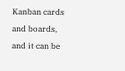Kanban cards and boards, and it can be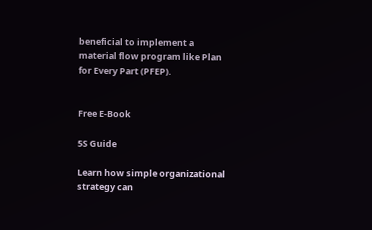beneficial to implement a material flow program like Plan for Every Part (PFEP).


Free E-Book

5S Guide

Learn how simple organizational strategy can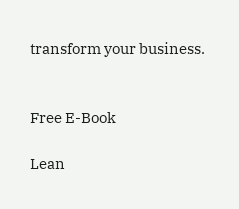transform your business.


Free E-Book

Lean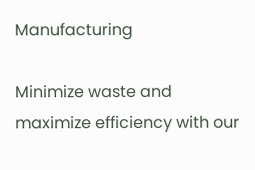Manufacturing

Minimize waste and maximize efficiency with our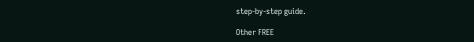step-by-step guide.

Other FREE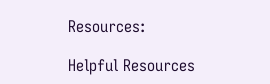Resources:

Helpful Resources